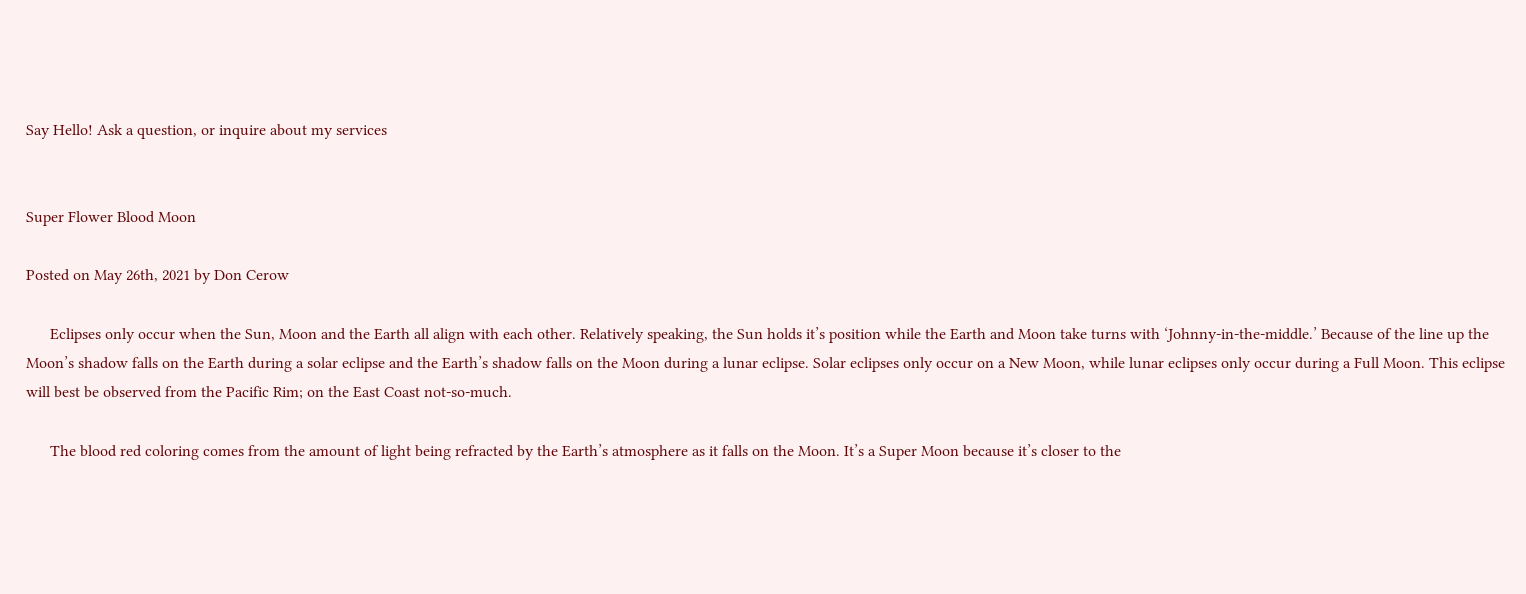Say Hello! Ask a question, or inquire about my services


Super Flower Blood Moon

Posted on May 26th, 2021 by Don Cerow

      Eclipses only occur when the Sun, Moon and the Earth all align with each other. Relatively speaking, the Sun holds it’s position while the Earth and Moon take turns with ‘Johnny-in-the-middle.’ Because of the line up the Moon’s shadow falls on the Earth during a solar eclipse and the Earth’s shadow falls on the Moon during a lunar eclipse. Solar eclipses only occur on a New Moon, while lunar eclipses only occur during a Full Moon. This eclipse will best be observed from the Pacific Rim; on the East Coast not-so-much.

      The blood red coloring comes from the amount of light being refracted by the Earth’s atmosphere as it falls on the Moon. It’s a Super Moon because it’s closer to the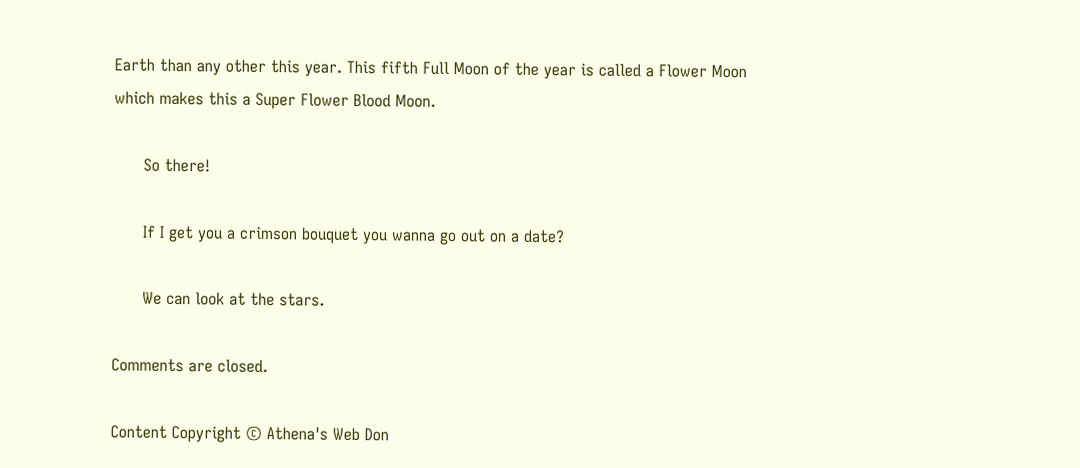Earth than any other this year. This fifth Full Moon of the year is called a Flower Moon which makes this a Super Flower Blood Moon.

      So there!

      If I get you a crimson bouquet you wanna go out on a date?

      We can look at the stars.

Comments are closed.

Content Copyright © Athena's Web Don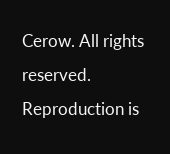Cerow. All rights reserved. Reproduction is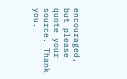encouraged, but please quote your source. Thank you.